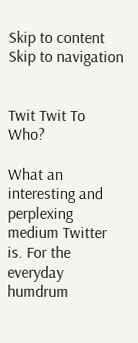Skip to content Skip to navigation


Twit Twit To Who?

What an interesting and perplexing medium Twitter is. For the everyday humdrum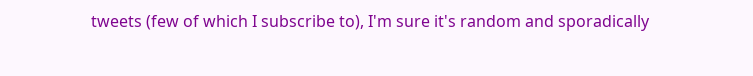tweets (few of which I subscribe to), I'm sure it's random and sporadically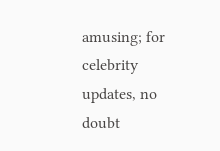amusing; for celebrity updates, no doubt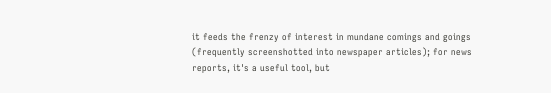it feeds the frenzy of interest in mundane comings and goings (frequently screenshotted into newspaper articles); for news reports, it's a useful tool, but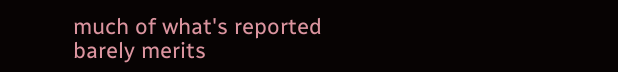much of what's reported barely merits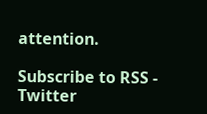attention.

Subscribe to RSS - Twitter